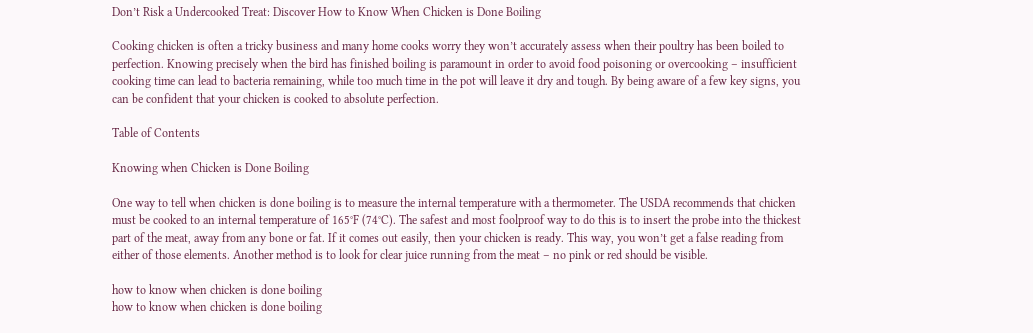Don’t Risk a Undercooked Treat: Discover How to Know When Chicken is Done Boiling

Cooking chicken is often a tricky business and many home cooks worry they won’t accurately assess when their poultry has been boiled to perfection. Knowing precisely when the bird has finished boiling is paramount in order to avoid food poisoning or overcooking – insufficient cooking time can lead to bacteria remaining, while too much time in the pot will leave it dry and tough. By being aware of a few key signs, you can be confident that your chicken is cooked to absolute perfection.

Table of Contents

Knowing when Chicken is Done Boiling

One way to tell when chicken is done boiling is to measure the internal temperature with a thermometer. The USDA recommends that chicken must be cooked to an internal temperature of 165°F (74°C). The safest and most foolproof way to do this is to insert the probe into the thickest part of the meat, away from any bone or fat. If it comes out easily, then your chicken is ready. This way, you won’t get a false reading from either of those elements. Another method is to look for clear juice running from the meat – no pink or red should be visible.

how to know when chicken is done boiling
how to know when chicken is done boiling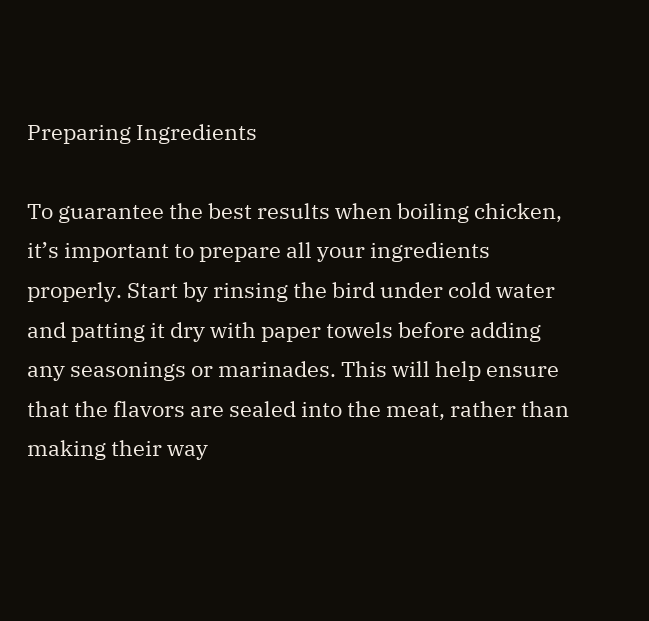Preparing Ingredients

To guarantee the best results when boiling chicken, it’s important to prepare all your ingredients properly. Start by rinsing the bird under cold water and patting it dry with paper towels before adding any seasonings or marinades. This will help ensure that the flavors are sealed into the meat, rather than making their way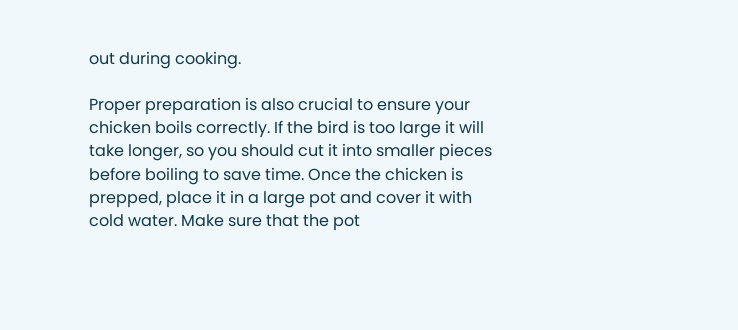out during cooking.

Proper preparation is also crucial to ensure your chicken boils correctly. If the bird is too large it will take longer, so you should cut it into smaller pieces before boiling to save time. Once the chicken is prepped, place it in a large pot and cover it with cold water. Make sure that the pot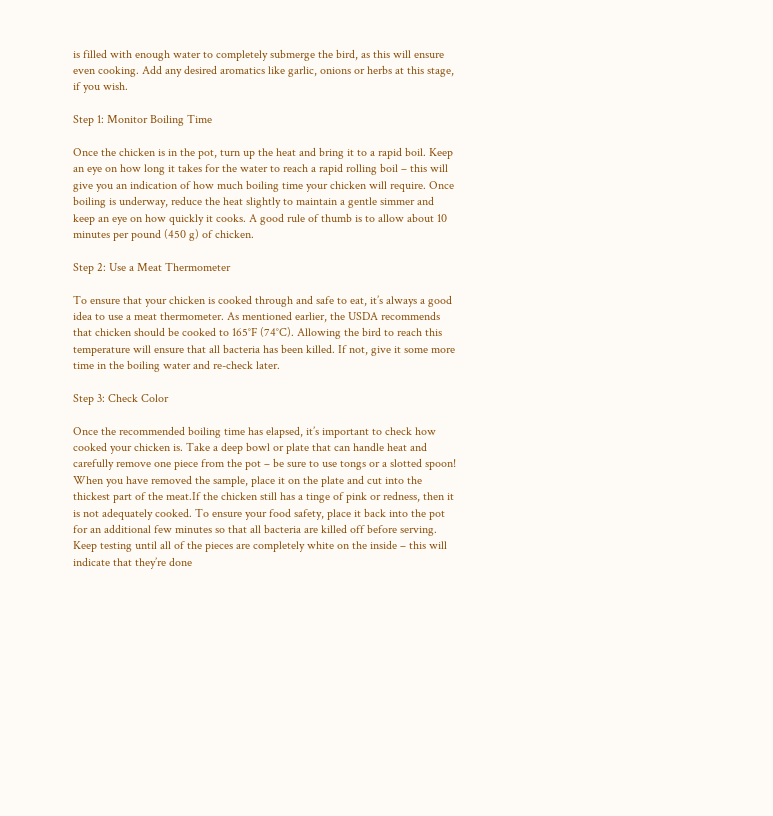is filled with enough water to completely submerge the bird, as this will ensure even cooking. Add any desired aromatics like garlic, onions or herbs at this stage, if you wish.

Step 1: Monitor Boiling Time

Once the chicken is in the pot, turn up the heat and bring it to a rapid boil. Keep an eye on how long it takes for the water to reach a rapid rolling boil – this will give you an indication of how much boiling time your chicken will require. Once boiling is underway, reduce the heat slightly to maintain a gentle simmer and keep an eye on how quickly it cooks. A good rule of thumb is to allow about 10 minutes per pound (450 g) of chicken.

Step 2: Use a Meat Thermometer

To ensure that your chicken is cooked through and safe to eat, it’s always a good idea to use a meat thermometer. As mentioned earlier, the USDA recommends that chicken should be cooked to 165°F (74°C). Allowing the bird to reach this temperature will ensure that all bacteria has been killed. If not, give it some more time in the boiling water and re-check later.

Step 3: Check Color

Once the recommended boiling time has elapsed, it’s important to check how cooked your chicken is. Take a deep bowl or plate that can handle heat and carefully remove one piece from the pot – be sure to use tongs or a slotted spoon! When you have removed the sample, place it on the plate and cut into the thickest part of the meat.If the chicken still has a tinge of pink or redness, then it is not adequately cooked. To ensure your food safety, place it back into the pot for an additional few minutes so that all bacteria are killed off before serving. Keep testing until all of the pieces are completely white on the inside – this will indicate that they’re done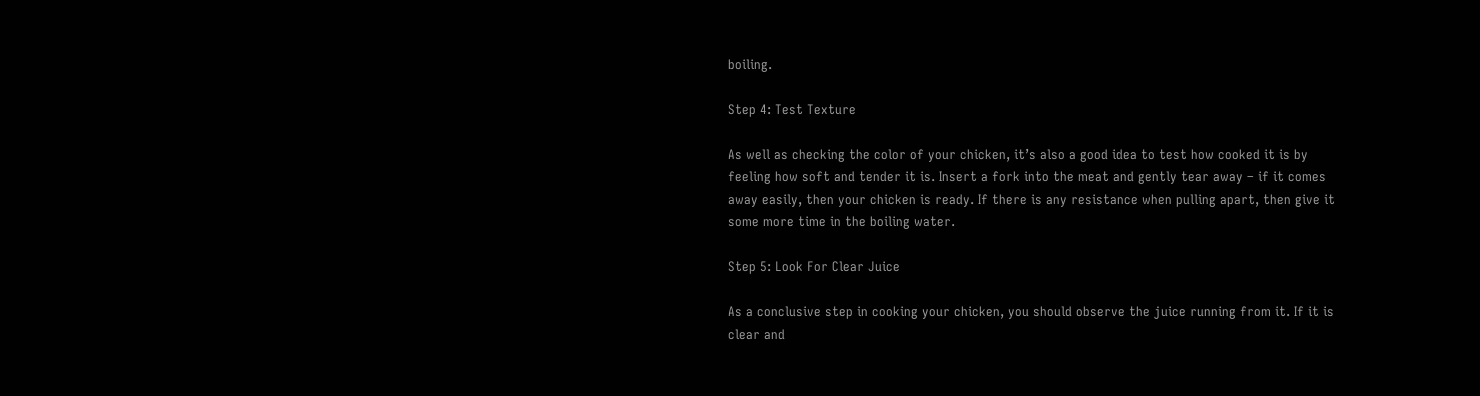boiling.

Step 4: Test Texture

As well as checking the color of your chicken, it’s also a good idea to test how cooked it is by feeling how soft and tender it is. Insert a fork into the meat and gently tear away – if it comes away easily, then your chicken is ready. If there is any resistance when pulling apart, then give it some more time in the boiling water.

Step 5: Look For Clear Juice

As a conclusive step in cooking your chicken, you should observe the juice running from it. If it is clear and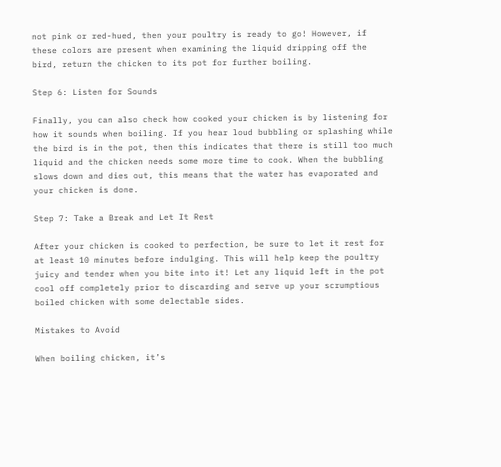not pink or red-hued, then your poultry is ready to go! However, if these colors are present when examining the liquid dripping off the bird, return the chicken to its pot for further boiling.

Step 6: Listen for Sounds

Finally, you can also check how cooked your chicken is by listening for how it sounds when boiling. If you hear loud bubbling or splashing while the bird is in the pot, then this indicates that there is still too much liquid and the chicken needs some more time to cook. When the bubbling slows down and dies out, this means that the water has evaporated and your chicken is done.

Step 7: Take a Break and Let It Rest

After your chicken is cooked to perfection, be sure to let it rest for at least 10 minutes before indulging. This will help keep the poultry juicy and tender when you bite into it! Let any liquid left in the pot cool off completely prior to discarding and serve up your scrumptious boiled chicken with some delectable sides.

Mistakes to Avoid

When boiling chicken, it’s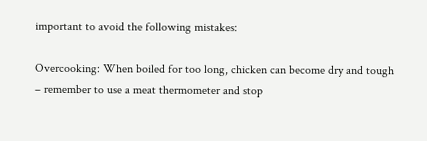important to avoid the following mistakes:

Overcooking: When boiled for too long, chicken can become dry and tough – remember to use a meat thermometer and stop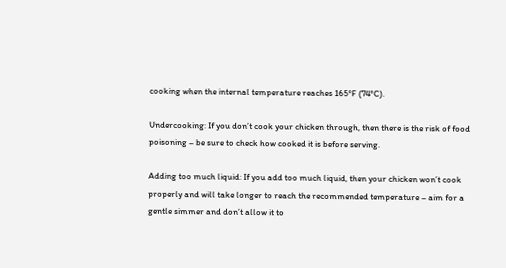cooking when the internal temperature reaches 165°F (74°C).

Undercooking: If you don’t cook your chicken through, then there is the risk of food poisoning – be sure to check how cooked it is before serving.

Adding too much liquid: If you add too much liquid, then your chicken won’t cook properly and will take longer to reach the recommended temperature – aim for a gentle simmer and don’t allow it to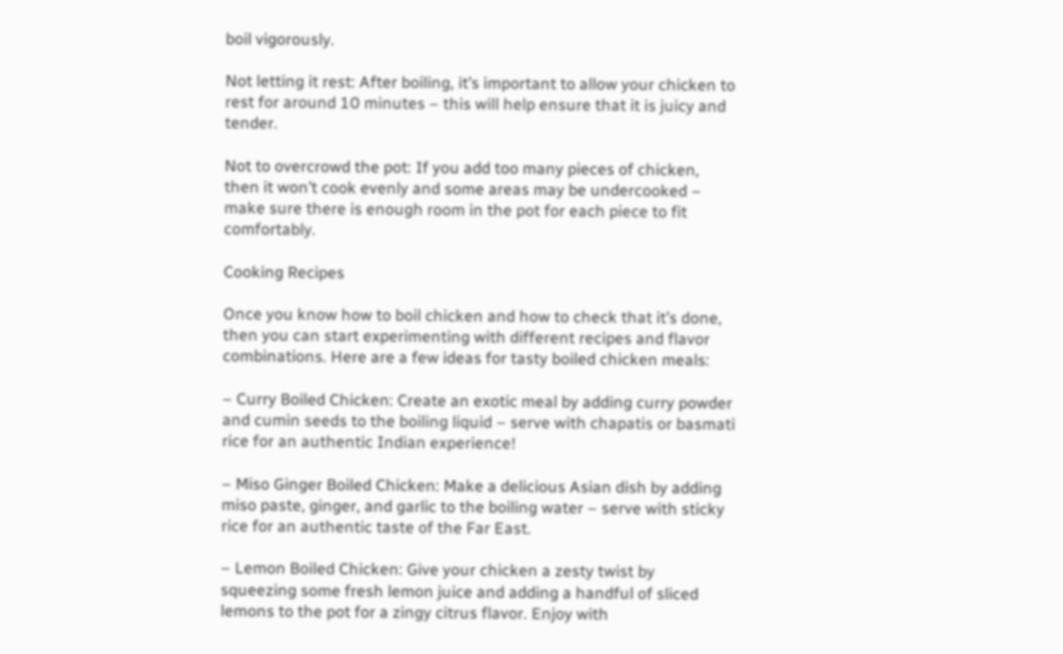boil vigorously.

Not letting it rest: After boiling, it’s important to allow your chicken to rest for around 10 minutes – this will help ensure that it is juicy and tender.

Not to overcrowd the pot: If you add too many pieces of chicken, then it won’t cook evenly and some areas may be undercooked – make sure there is enough room in the pot for each piece to fit comfortably.

Cooking Recipes

Once you know how to boil chicken and how to check that it’s done, then you can start experimenting with different recipes and flavor combinations. Here are a few ideas for tasty boiled chicken meals:

– Curry Boiled Chicken: Create an exotic meal by adding curry powder and cumin seeds to the boiling liquid – serve with chapatis or basmati rice for an authentic Indian experience!

– Miso Ginger Boiled Chicken: Make a delicious Asian dish by adding miso paste, ginger, and garlic to the boiling water – serve with sticky rice for an authentic taste of the Far East.

– Lemon Boiled Chicken: Give your chicken a zesty twist by squeezing some fresh lemon juice and adding a handful of sliced lemons to the pot for a zingy citrus flavor. Enjoy with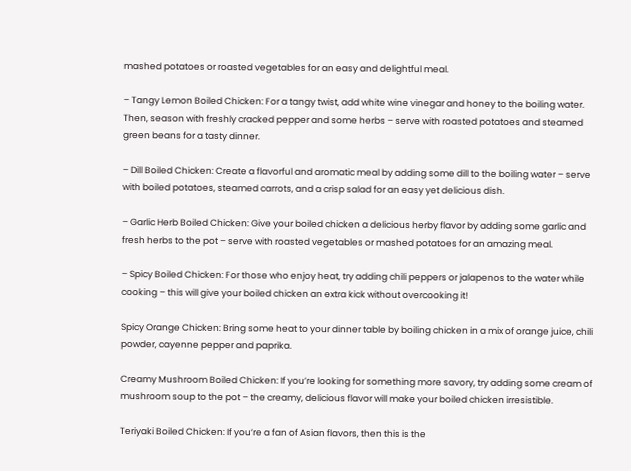mashed potatoes or roasted vegetables for an easy and delightful meal.

– Tangy Lemon Boiled Chicken: For a tangy twist, add white wine vinegar and honey to the boiling water. Then, season with freshly cracked pepper and some herbs – serve with roasted potatoes and steamed green beans for a tasty dinner.

– Dill Boiled Chicken: Create a flavorful and aromatic meal by adding some dill to the boiling water – serve with boiled potatoes, steamed carrots, and a crisp salad for an easy yet delicious dish.

– Garlic Herb Boiled Chicken: Give your boiled chicken a delicious herby flavor by adding some garlic and fresh herbs to the pot – serve with roasted vegetables or mashed potatoes for an amazing meal.

– Spicy Boiled Chicken: For those who enjoy heat, try adding chili peppers or jalapenos to the water while cooking – this will give your boiled chicken an extra kick without overcooking it!

Spicy Orange Chicken: Bring some heat to your dinner table by boiling chicken in a mix of orange juice, chili powder, cayenne pepper and paprika.

Creamy Mushroom Boiled Chicken: If you’re looking for something more savory, try adding some cream of mushroom soup to the pot – the creamy, delicious flavor will make your boiled chicken irresistible.

Teriyaki Boiled Chicken: If you’re a fan of Asian flavors, then this is the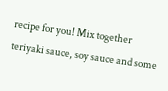recipe for you! Mix together teriyaki sauce, soy sauce and some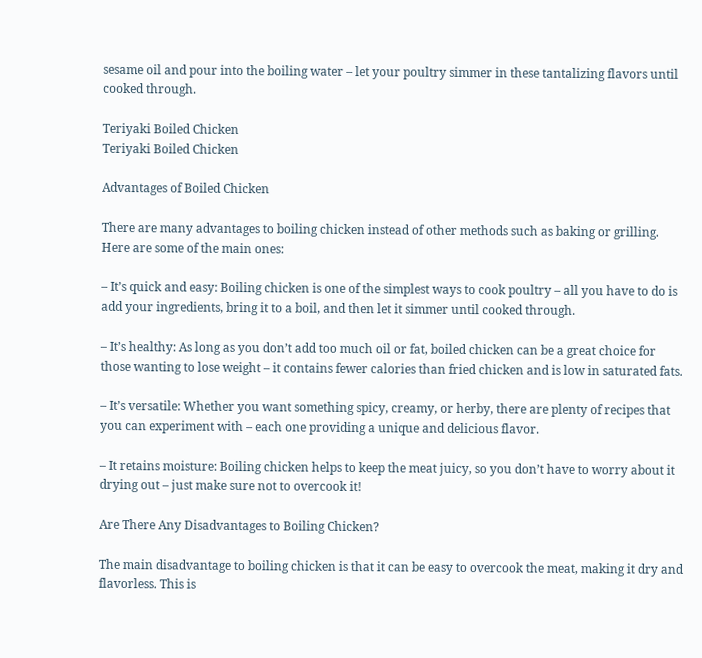sesame oil and pour into the boiling water – let your poultry simmer in these tantalizing flavors until cooked through.

Teriyaki Boiled Chicken
Teriyaki Boiled Chicken

Advantages of Boiled Chicken

There are many advantages to boiling chicken instead of other methods such as baking or grilling. Here are some of the main ones:

– It’s quick and easy: Boiling chicken is one of the simplest ways to cook poultry – all you have to do is add your ingredients, bring it to a boil, and then let it simmer until cooked through.

– It’s healthy: As long as you don’t add too much oil or fat, boiled chicken can be a great choice for those wanting to lose weight – it contains fewer calories than fried chicken and is low in saturated fats.

– It’s versatile: Whether you want something spicy, creamy, or herby, there are plenty of recipes that you can experiment with – each one providing a unique and delicious flavor.

– It retains moisture: Boiling chicken helps to keep the meat juicy, so you don’t have to worry about it drying out – just make sure not to overcook it!

Are There Any Disadvantages to Boiling Chicken?

The main disadvantage to boiling chicken is that it can be easy to overcook the meat, making it dry and flavorless. This is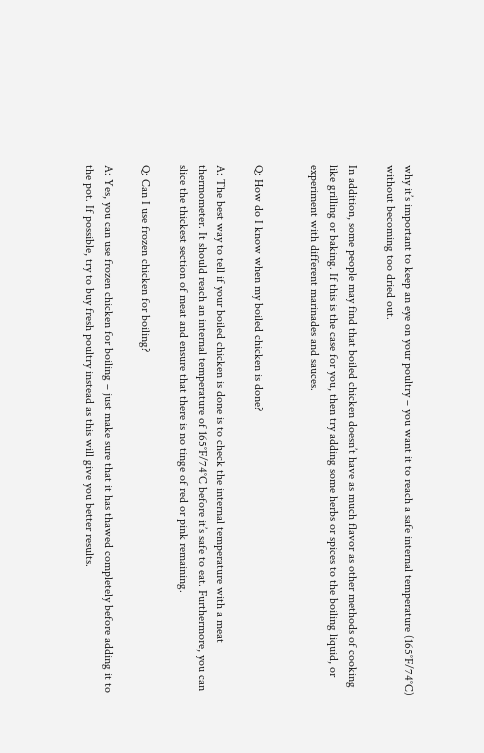why it’s important to keep an eye on your poultry – you want it to reach a safe internal temperature (165°F/74°C) without becoming too dried out.

In addition, some people may find that boiled chicken doesn’t have as much flavor as other methods of cooking like grilling or baking. If this is the case for you, then try adding some herbs or spices to the boiling liquid, or experiment with different marinades and sauces.


Q: How do I know when my boiled chicken is done?

A: The best way to tell if your boiled chicken is done is to check the internal temperature with a meat thermometer. It should reach an internal temperature of 165°F/74°C before it’s safe to eat. Furthermore, you can slice the thickest section of meat and ensure that there is no tinge of red or pink remaining.

Q: Can I use frozen chicken for boiling?

A: Yes, you can use frozen chicken for boiling – just make sure that it has thawed completely before adding it to the pot. If possible, try to buy fresh poultry instead as this will give you better results.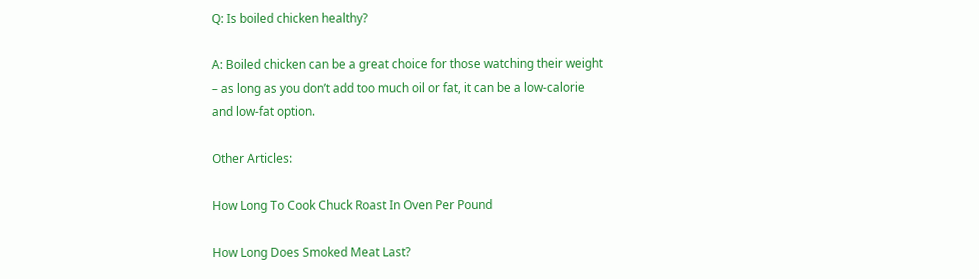Q: Is boiled chicken healthy?

A: Boiled chicken can be a great choice for those watching their weight – as long as you don’t add too much oil or fat, it can be a low-calorie and low-fat option.

Other Articles:

How Long To Cook Chuck Roast In Oven Per Pound

How Long Does Smoked Meat Last?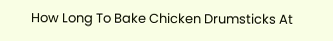How Long To Bake Chicken Drumsticks At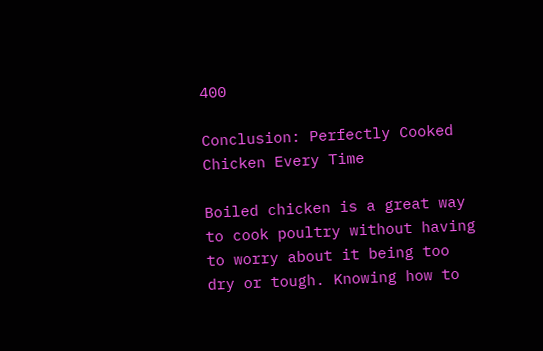400

Conclusion: Perfectly Cooked Chicken Every Time

Boiled chicken is a great way to cook poultry without having to worry about it being too dry or tough. Knowing how to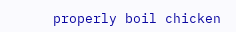properly boil chicken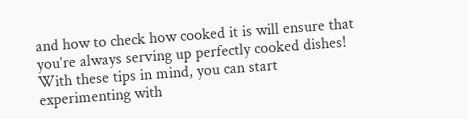and how to check how cooked it is will ensure that you’re always serving up perfectly cooked dishes! With these tips in mind, you can start experimenting with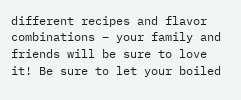different recipes and flavor combinations – your family and friends will be sure to love it! Be sure to let your boiled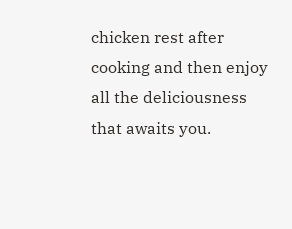chicken rest after cooking and then enjoy all the deliciousness that awaits you.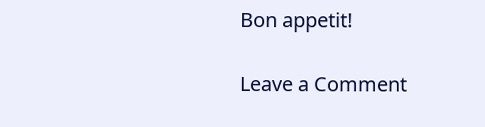Bon appetit!

Leave a Comment